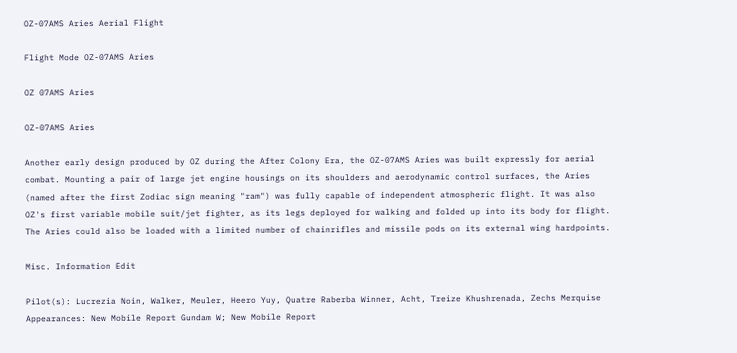OZ-07AMS Aries Aerial Flight

Flight Mode OZ-07AMS Aries

OZ 07AMS Aries

OZ-07AMS Aries

Another early design produced by OZ during the After Colony Era, the OZ-07AMS Aries was built expressly for aerial combat. Mounting a pair of large jet engine housings on its shoulders and aerodynamic control surfaces, the Aries (named after the first Zodiac sign meaning "ram") was fully capable of independent atmospheric flight. It was also OZ's first variable mobile suit/jet fighter, as its legs deployed for walking and folded up into its body for flight. The Aries could also be loaded with a limited number of chainrifles and missile pods on its external wing hardpoints.

Misc. Information Edit

Pilot(s): Lucrezia Noin, Walker, Meuler, Heero Yuy, Quatre Raberba Winner, Acht, Treize Khushrenada, Zechs Merquise Appearances: New Mobile Report Gundam W; New Mobile Report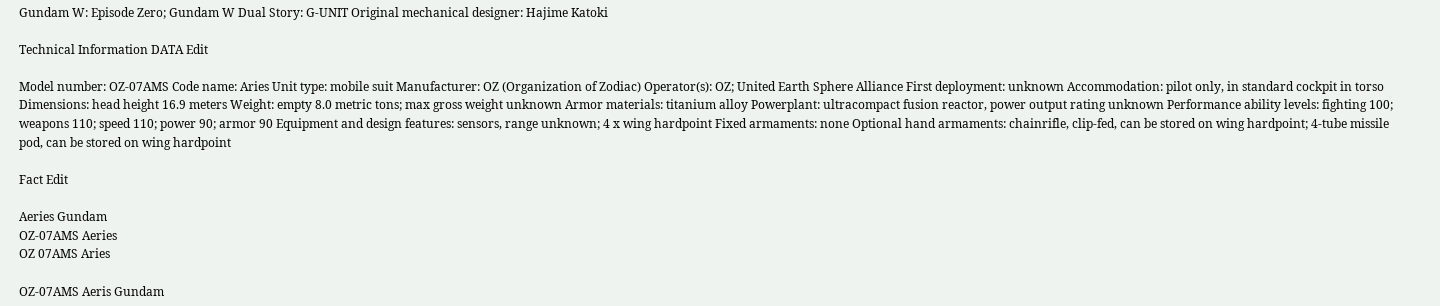Gundam W: Episode Zero; Gundam W Dual Story: G-UNIT Original mechanical designer: Hajime Katoki

Technical Information DATA Edit

Model number: OZ-07AMS Code name: Aries Unit type: mobile suit Manufacturer: OZ (Organization of Zodiac) Operator(s): OZ; United Earth Sphere Alliance First deployment: unknown Accommodation: pilot only, in standard cockpit in torso Dimensions: head height 16.9 meters Weight: empty 8.0 metric tons; max gross weight unknown Armor materials: titanium alloy Powerplant: ultracompact fusion reactor, power output rating unknown Performance ability levels: fighting 100; weapons 110; speed 110; power 90; armor 90 Equipment and design features: sensors, range unknown; 4 x wing hardpoint Fixed armaments: none Optional hand armaments: chainrifle, clip-fed, can be stored on wing hardpoint; 4-tube missile pod, can be stored on wing hardpoint

Fact Edit

Aeries Gundam
OZ-07AMS Aeries
OZ 07AMS Aries

OZ-07AMS Aeris Gundam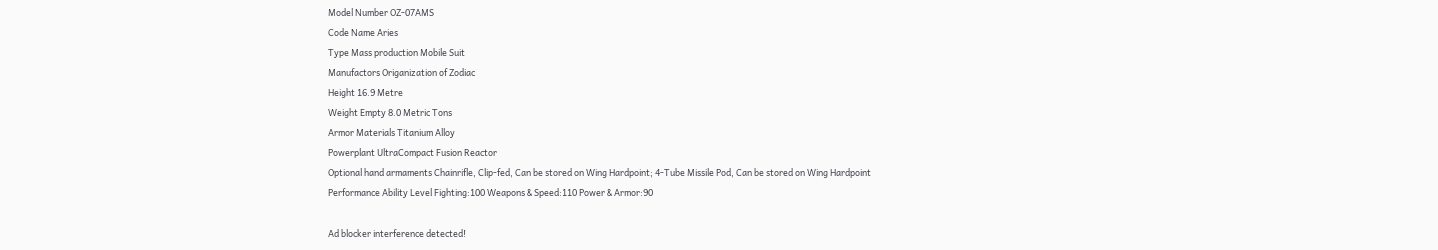Model Number OZ-07AMS
Code Name Aries
Type Mass production Mobile Suit
Manufactors Origanization of Zodiac
Height 16.9 Metre
Weight Empty 8.0 Metric Tons
Armor Materials Titanium Alloy
Powerplant UltraCompact Fusion Reactor
Optional hand armaments Chainrifle, Clip-fed, Can be stored on Wing Hardpoint; 4-Tube Missile Pod, Can be stored on Wing Hardpoint
Performance Ability Level Fighting:100 Weapons & Speed:110 Power & Armor:90

Ad blocker interference detected!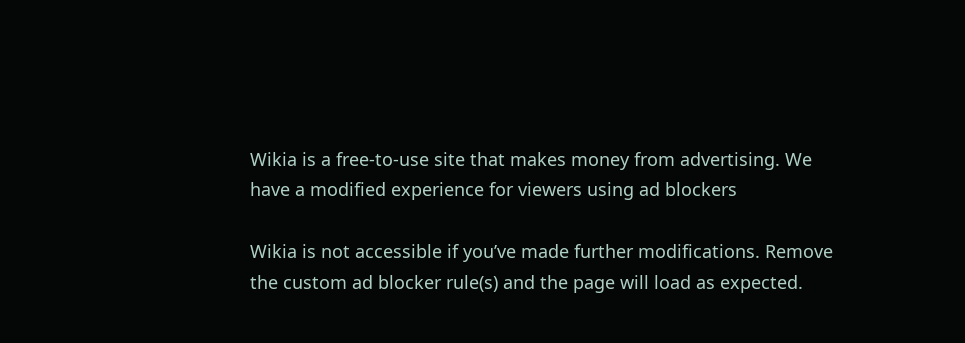Wikia is a free-to-use site that makes money from advertising. We have a modified experience for viewers using ad blockers

Wikia is not accessible if you’ve made further modifications. Remove the custom ad blocker rule(s) and the page will load as expected.